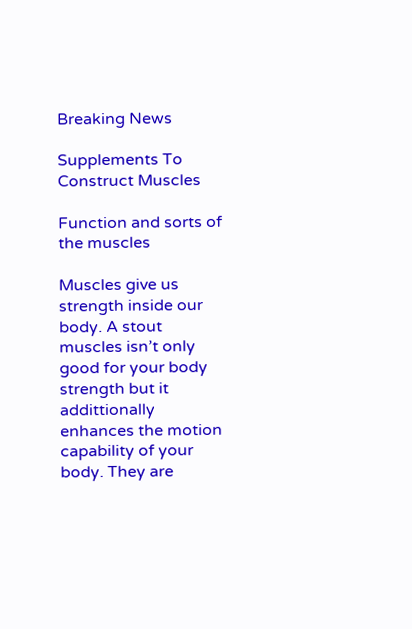Breaking News

Supplements To Construct Muscles

Function and sorts of the muscles

Muscles give us strength inside our body. A stout muscles isn’t only good for your body strength but it addittionally enhances the motion capability of your body. They are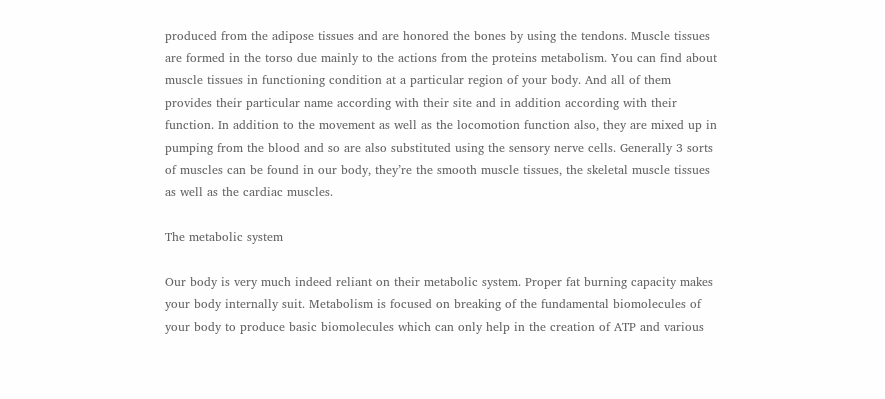produced from the adipose tissues and are honored the bones by using the tendons. Muscle tissues are formed in the torso due mainly to the actions from the proteins metabolism. You can find about muscle tissues in functioning condition at a particular region of your body. And all of them provides their particular name according with their site and in addition according with their function. In addition to the movement as well as the locomotion function also, they are mixed up in pumping from the blood and so are also substituted using the sensory nerve cells. Generally 3 sorts of muscles can be found in our body, they’re the smooth muscle tissues, the skeletal muscle tissues as well as the cardiac muscles.

The metabolic system

Our body is very much indeed reliant on their metabolic system. Proper fat burning capacity makes your body internally suit. Metabolism is focused on breaking of the fundamental biomolecules of your body to produce basic biomolecules which can only help in the creation of ATP and various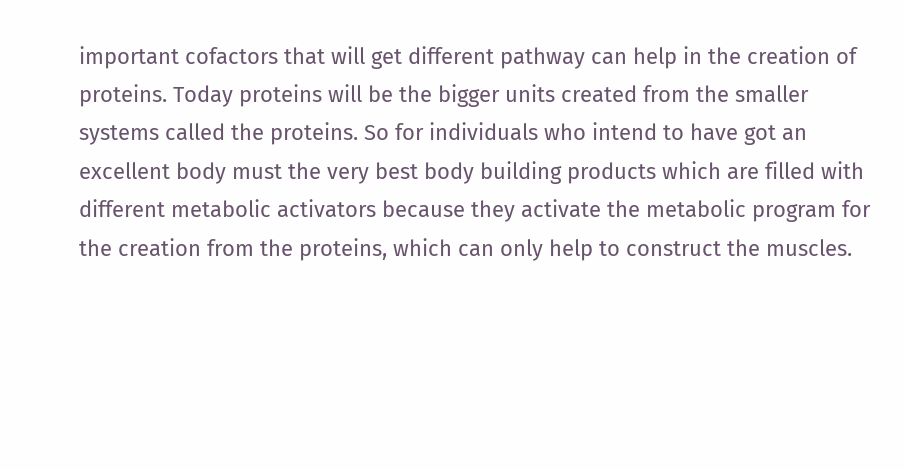important cofactors that will get different pathway can help in the creation of proteins. Today proteins will be the bigger units created from the smaller systems called the proteins. So for individuals who intend to have got an excellent body must the very best body building products which are filled with different metabolic activators because they activate the metabolic program for the creation from the proteins, which can only help to construct the muscles.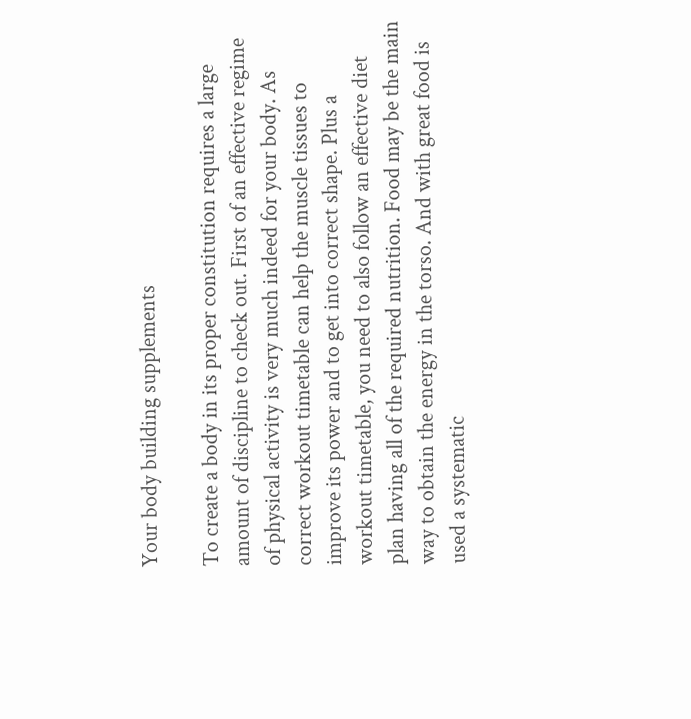Your body building supplements

To create a body in its proper constitution requires a large amount of discipline to check out. First of an effective regime of physical activity is very much indeed for your body. As correct workout timetable can help the muscle tissues to improve its power and to get into correct shape. Plus a workout timetable, you need to also follow an effective diet plan having all of the required nutrition. Food may be the main way to obtain the energy in the torso. And with great food is used a systematic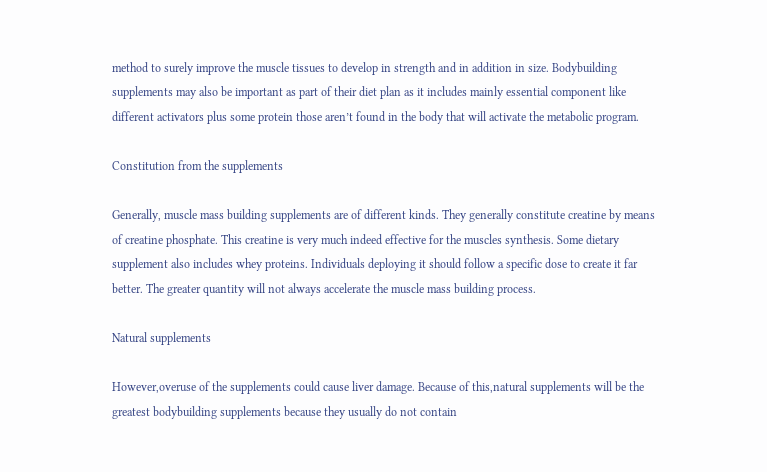method to surely improve the muscle tissues to develop in strength and in addition in size. Bodybuilding supplements may also be important as part of their diet plan as it includes mainly essential component like different activators plus some protein those aren’t found in the body that will activate the metabolic program.

Constitution from the supplements

Generally, muscle mass building supplements are of different kinds. They generally constitute creatine by means of creatine phosphate. This creatine is very much indeed effective for the muscles synthesis. Some dietary supplement also includes whey proteins. Individuals deploying it should follow a specific dose to create it far better. The greater quantity will not always accelerate the muscle mass building process.

Natural supplements

However,overuse of the supplements could cause liver damage. Because of this,natural supplements will be the greatest bodybuilding supplements because they usually do not contain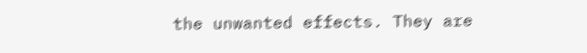the unwanted effects. They are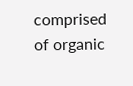comprised of organic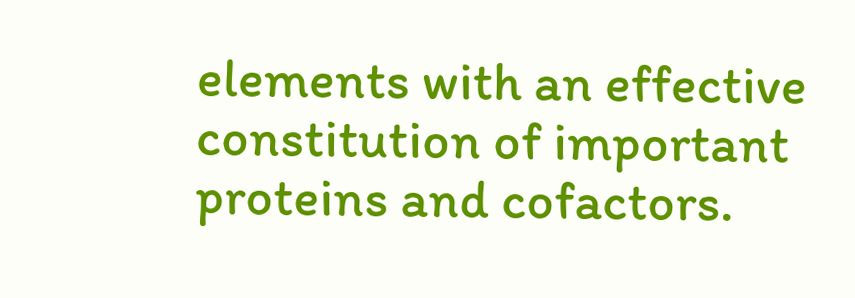elements with an effective constitution of important proteins and cofactors.